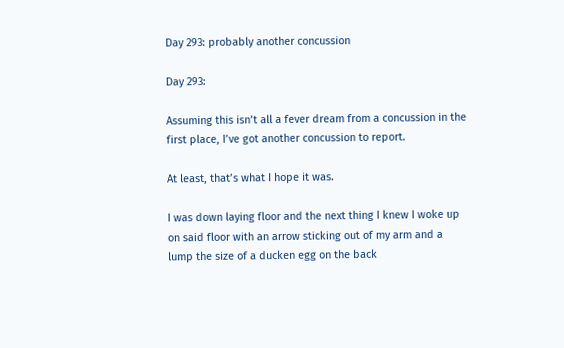Day 293: probably another concussion

Day 293:

Assuming this isn’t all a fever dream from a concussion in the first place, I’ve got another concussion to report.

At least, that’s what I hope it was.

I was down laying floor and the next thing I knew I woke up on said floor with an arrow sticking out of my arm and a lump the size of a ducken egg on the back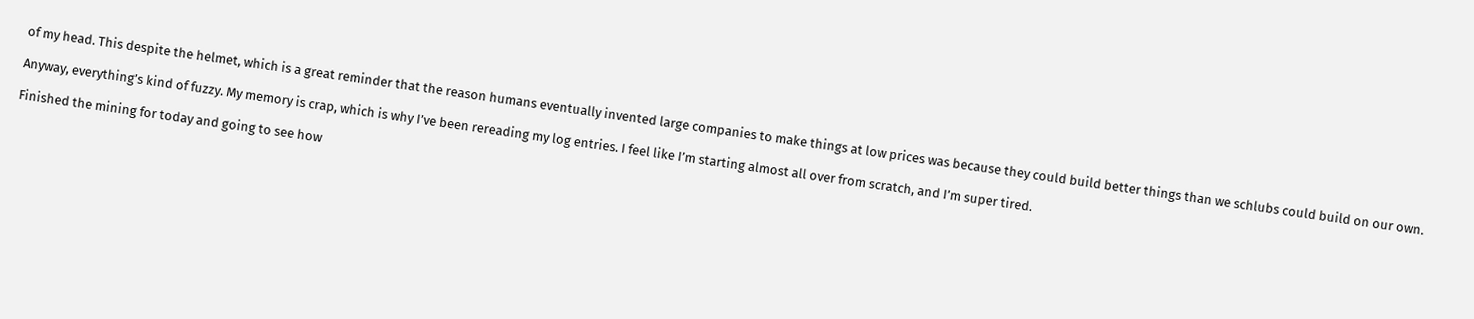of my head. This despite the helmet, which is a great reminder that the reason humans eventually invented large companies to make things at low prices was because they could build better things than we schlubs could build on our own.

Anyway, everything’s kind of fuzzy. My memory is crap, which is why I’ve been rereading my log entries. I feel like I’m starting almost all over from scratch, and I’m super tired.

Finished the mining for today and going to see how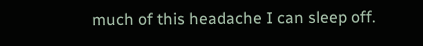much of this headache I can sleep off.